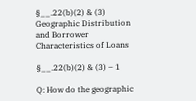§__.22(b)(2) & (3) Geographic Distribution and Borrower Characteristics of Loans

§__.22(b)(2) & (3) – 1

Q: How do the geographic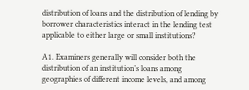distribution of loans and the distribution of lending by borrower characteristics interact in the lending test applicable to either large or small institutions?

A1. Examiners generally will consider both the distribution of an institution’s loans among geographies of different income levels, and among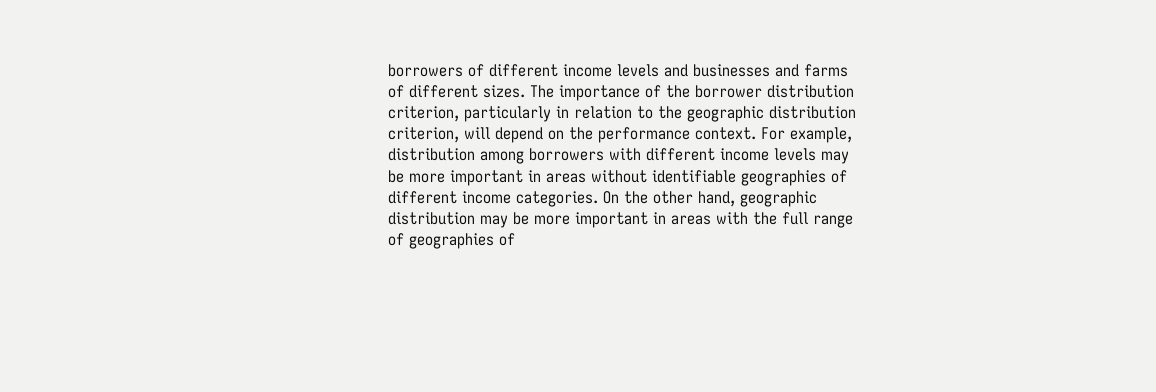borrowers of different income levels and businesses and farms of different sizes. The importance of the borrower distribution criterion, particularly in relation to the geographic distribution criterion, will depend on the performance context. For example, distribution among borrowers with different income levels may be more important in areas without identifiable geographies of different income categories. On the other hand, geographic distribution may be more important in areas with the full range of geographies of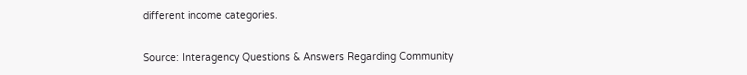different income categories.


Source: Interagency Questions & Answers Regarding Community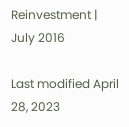Reinvestment | July 2016

Last modified April 28, 2023